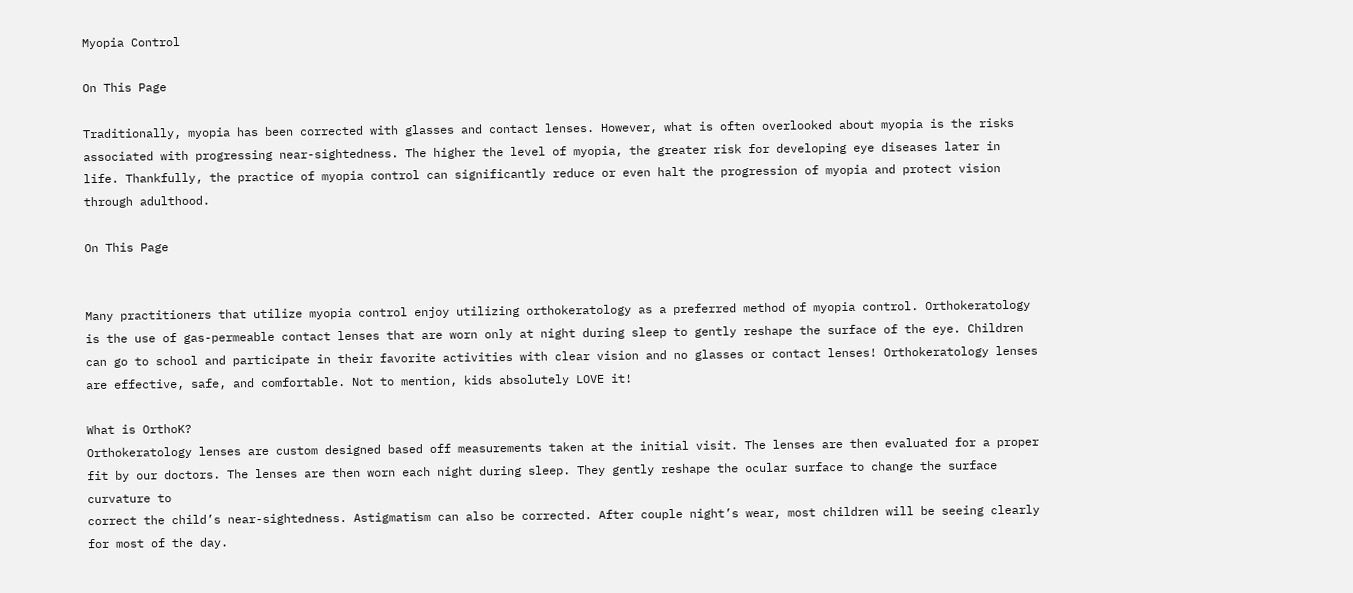Myopia Control

On This Page

Traditionally, myopia has been corrected with glasses and contact lenses. However, what is often overlooked about myopia is the risks associated with progressing near-sightedness. The higher the level of myopia, the greater risk for developing eye diseases later in life. Thankfully, the practice of myopia control can significantly reduce or even halt the progression of myopia and protect vision through adulthood.

On This Page


Many practitioners that utilize myopia control enjoy utilizing orthokeratology as a preferred method of myopia control. Orthokeratology is the use of gas-permeable contact lenses that are worn only at night during sleep to gently reshape the surface of the eye. Children can go to school and participate in their favorite activities with clear vision and no glasses or contact lenses! Orthokeratology lenses are effective, safe, and comfortable. Not to mention, kids absolutely LOVE it!

What is OrthoK?
Orthokeratology lenses are custom designed based off measurements taken at the initial visit. The lenses are then evaluated for a proper fit by our doctors. The lenses are then worn each night during sleep. They gently reshape the ocular surface to change the surface curvature to
correct the child’s near-sightedness. Astigmatism can also be corrected. After couple night’s wear, most children will be seeing clearly for most of the day.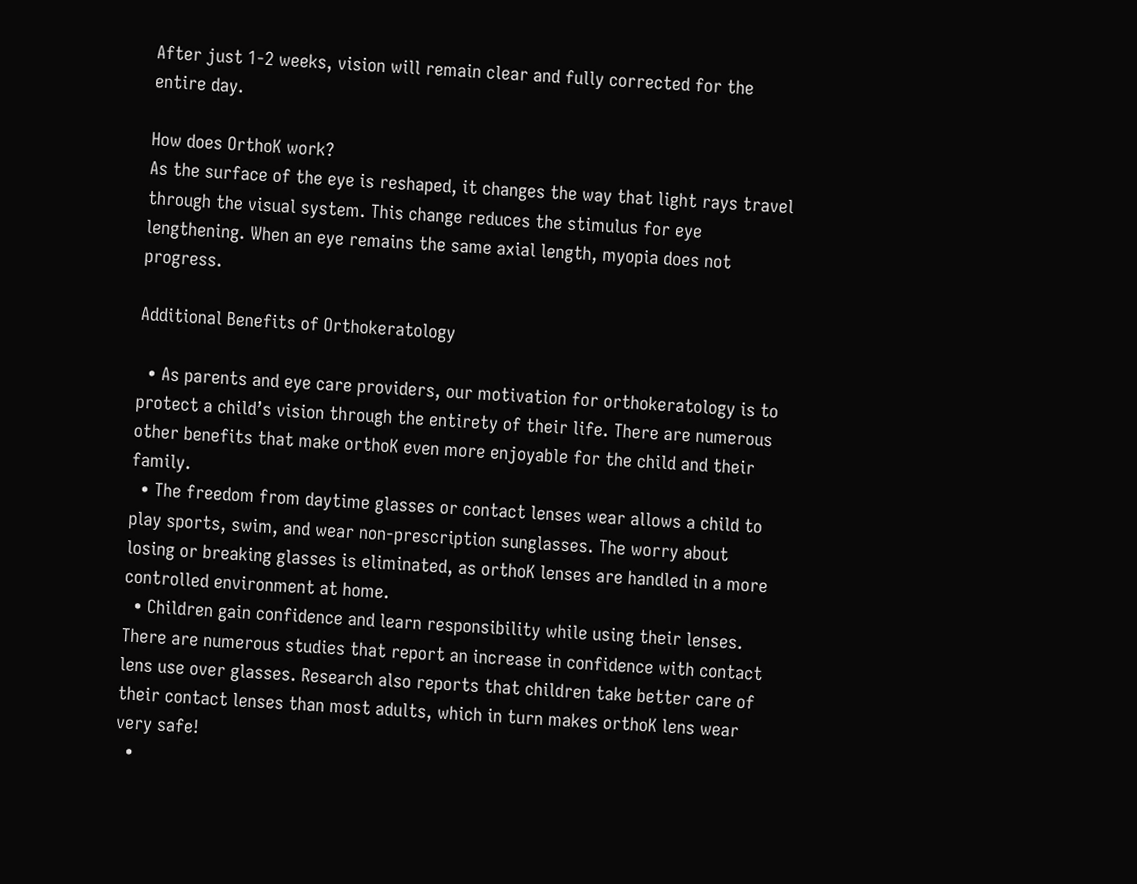After just 1-2 weeks, vision will remain clear and fully corrected for the entire day.

How does OrthoK work?
As the surface of the eye is reshaped, it changes the way that light rays travel through the visual system. This change reduces the stimulus for eye lengthening. When an eye remains the same axial length, myopia does not progress.

Additional Benefits of Orthokeratology

  • As parents and eye care providers, our motivation for orthokeratology is to protect a child’s vision through the entirety of their life. There are numerous other benefits that make orthoK even more enjoyable for the child and their family.
  • The freedom from daytime glasses or contact lenses wear allows a child to play sports, swim, and wear non-prescription sunglasses. The worry about losing or breaking glasses is eliminated, as orthoK lenses are handled in a more controlled environment at home.
  • Children gain confidence and learn responsibility while using their lenses. There are numerous studies that report an increase in confidence with contact lens use over glasses. Research also reports that children take better care of their contact lenses than most adults, which in turn makes orthoK lens wear very safe!
  •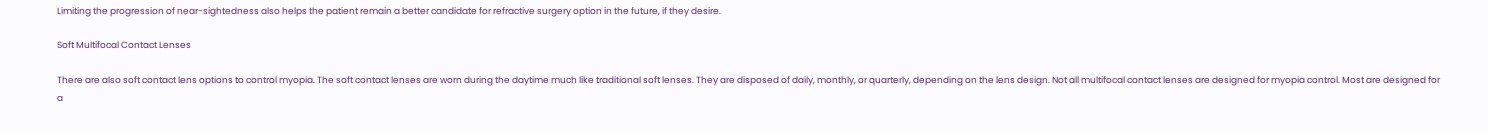Limiting the progression of near-sightedness also helps the patient remain a better candidate for refractive surgery option in the future, if they desire.

Soft Multifocal Contact Lenses

There are also soft contact lens options to control myopia. The soft contact lenses are worn during the daytime much like traditional soft lenses. They are disposed of daily, monthly, or quarterly, depending on the lens design. Not all multifocal contact lenses are designed for myopia control. Most are designed for a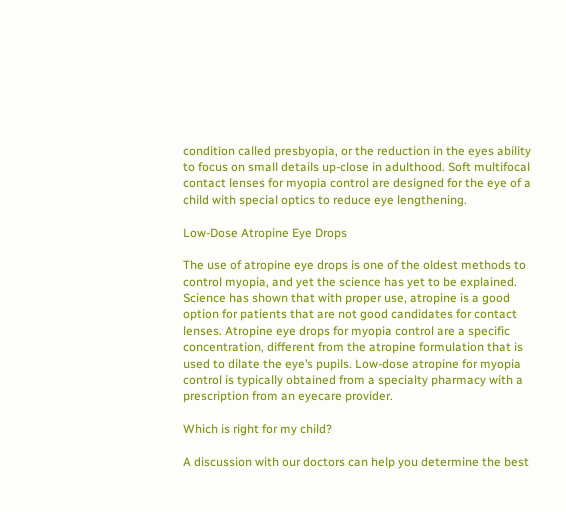condition called presbyopia, or the reduction in the eyes ability to focus on small details up-close in adulthood. Soft multifocal contact lenses for myopia control are designed for the eye of a child with special optics to reduce eye lengthening.

Low-Dose Atropine Eye Drops

The use of atropine eye drops is one of the oldest methods to control myopia, and yet the science has yet to be explained. Science has shown that with proper use, atropine is a good option for patients that are not good candidates for contact lenses. Atropine eye drops for myopia control are a specific concentration, different from the atropine formulation that is used to dilate the eye’s pupils. Low-dose atropine for myopia control is typically obtained from a specialty pharmacy with a prescription from an eyecare provider.

Which is right for my child?

A discussion with our doctors can help you determine the best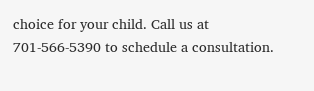choice for your child. Call us at 701-566-5390 to schedule a consultation.